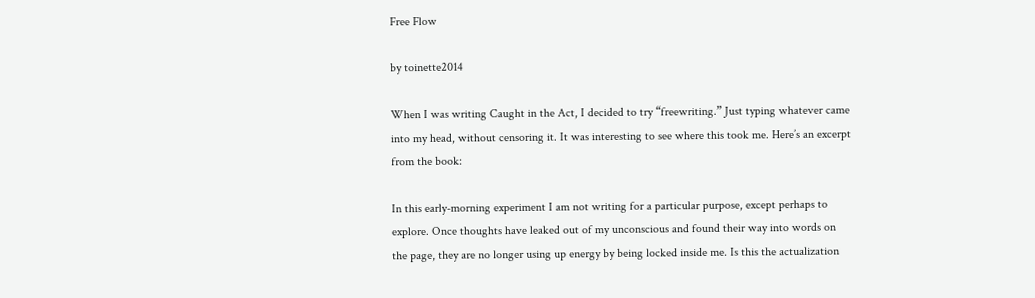Free Flow

by toinette2014

When I was writing Caught in the Act, I decided to try “freewriting.” Just typing whatever came into my head, without censoring it. It was interesting to see where this took me. Here’s an excerpt from the book:

In this early-morning experiment I am not writing for a particular purpose, except perhaps to explore. Once thoughts have leaked out of my unconscious and found their way into words on the page, they are no longer using up energy by being locked inside me. Is this the actualization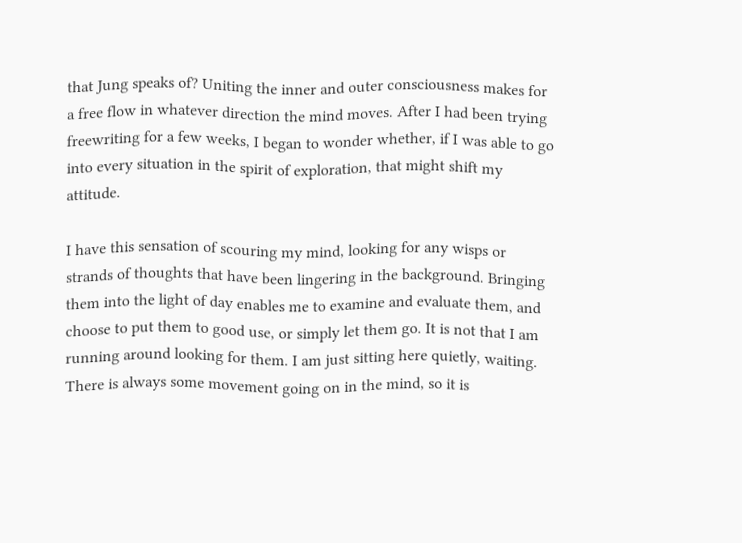that Jung speaks of? Uniting the inner and outer consciousness makes for a free flow in whatever direction the mind moves. After I had been trying freewriting for a few weeks, I began to wonder whether, if I was able to go into every situation in the spirit of exploration, that might shift my attitude.

I have this sensation of scouring my mind, looking for any wisps or strands of thoughts that have been lingering in the background. Bringing them into the light of day enables me to examine and evaluate them, and choose to put them to good use, or simply let them go. It is not that I am running around looking for them. I am just sitting here quietly, waiting. There is always some movement going on in the mind, so it is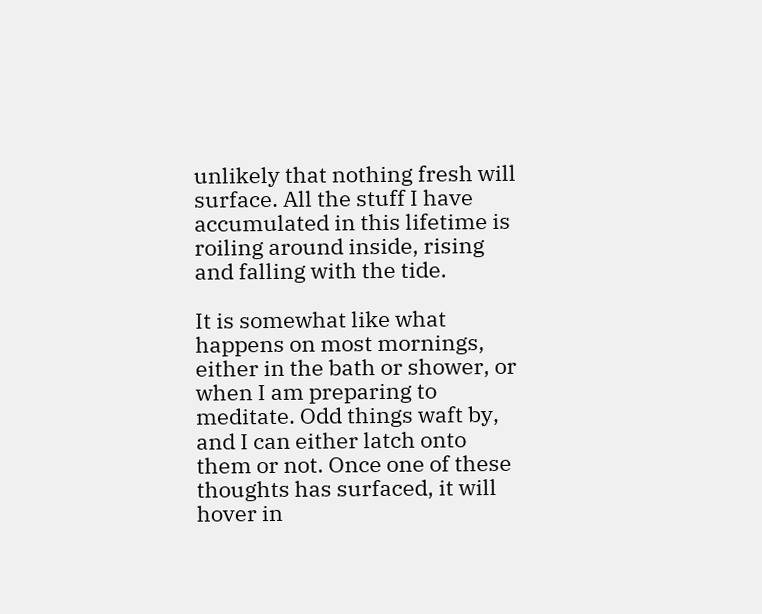unlikely that nothing fresh will surface. All the stuff I have accumulated in this lifetime is roiling around inside, rising and falling with the tide.

It is somewhat like what happens on most mornings, either in the bath or shower, or when I am preparing to meditate. Odd things waft by, and I can either latch onto them or not. Once one of these thoughts has surfaced, it will hover in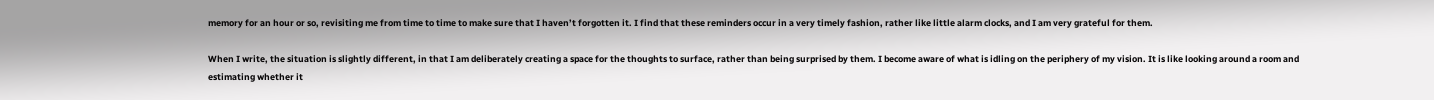memory for an hour or so, revisiting me from time to time to make sure that I haven’t forgotten it. I find that these reminders occur in a very timely fashion, rather like little alarm clocks, and I am very grateful for them.

When I write, the situation is slightly different, in that I am deliberately creating a space for the thoughts to surface, rather than being surprised by them. I become aware of what is idling on the periphery of my vision. It is like looking around a room and estimating whether it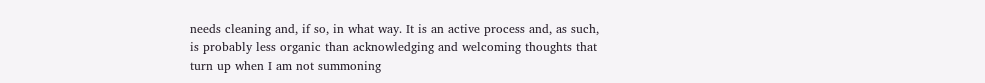needs cleaning and, if so, in what way. It is an active process and, as such, is probably less organic than acknowledging and welcoming thoughts that turn up when I am not summoning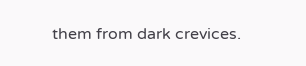them from dark crevices.